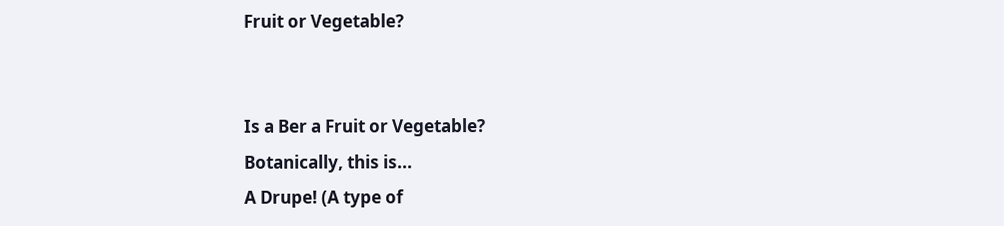Fruit or Vegetable?


Is a Ber a Fruit or Vegetable?
Botanically, this is...
A Drupe! (A type of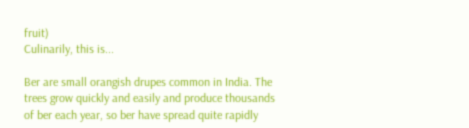fruit)
Culinarily, this is...

Ber are small orangish drupes common in India. The trees grow quickly and easily and produce thousands of ber each year, so ber have spread quite rapidly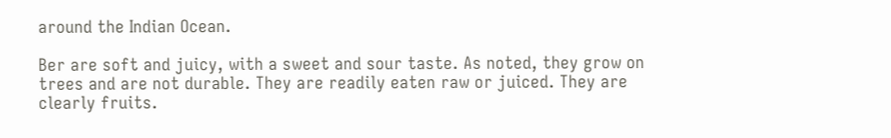around the Indian Ocean.

Ber are soft and juicy, with a sweet and sour taste. As noted, they grow on trees and are not durable. They are readily eaten raw or juiced. They are clearly fruits.